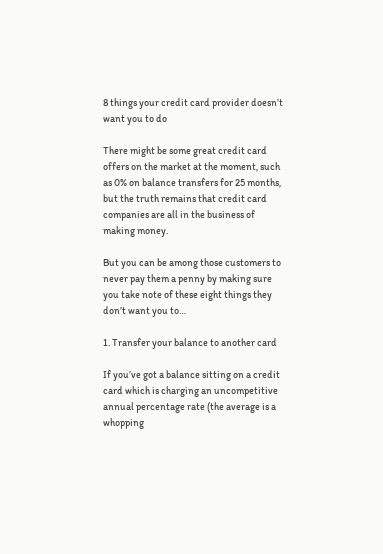8 things your credit card provider doesn’t want you to do

There might be some great credit card offers on the market at the moment, such as 0% on balance transfers for 25 months, but the truth remains that credit card companies are all in the business of making money.

But you can be among those customers to never pay them a penny by making sure you take note of these eight things they don’t want you to…

1. Transfer your balance to another card

If you’ve got a balance sitting on a credit card which is charging an uncompetitive annual percentage rate (the average is a whopping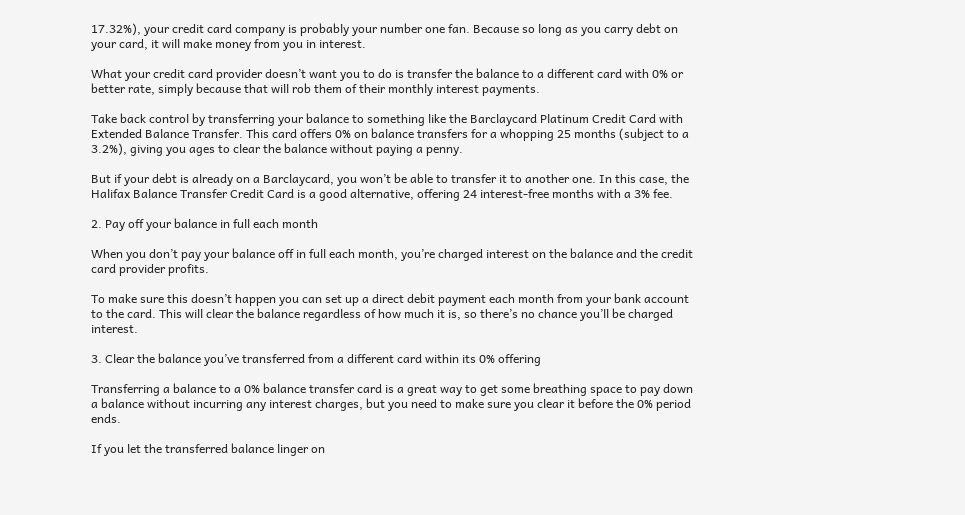17.32%), your credit card company is probably your number one fan. Because so long as you carry debt on your card, it will make money from you in interest.

What your credit card provider doesn’t want you to do is transfer the balance to a different card with 0% or better rate, simply because that will rob them of their monthly interest payments.

Take back control by transferring your balance to something like the Barclaycard Platinum Credit Card with Extended Balance Transfer. This card offers 0% on balance transfers for a whopping 25 months (subject to a 3.2%), giving you ages to clear the balance without paying a penny.

But if your debt is already on a Barclaycard, you won’t be able to transfer it to another one. In this case, the Halifax Balance Transfer Credit Card is a good alternative, offering 24 interest-free months with a 3% fee.

2. Pay off your balance in full each month

When you don’t pay your balance off in full each month, you’re charged interest on the balance and the credit card provider profits.

To make sure this doesn’t happen you can set up a direct debit payment each month from your bank account to the card. This will clear the balance regardless of how much it is, so there’s no chance you’ll be charged interest.

3. Clear the balance you’ve transferred from a different card within its 0% offering

Transferring a balance to a 0% balance transfer card is a great way to get some breathing space to pay down a balance without incurring any interest charges, but you need to make sure you clear it before the 0% period ends.

If you let the transferred balance linger on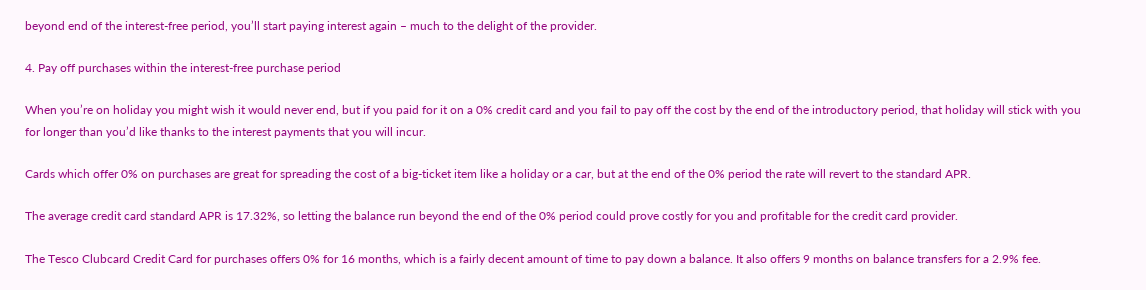beyond end of the interest-free period, you’ll start paying interest again – much to the delight of the provider.

4. Pay off purchases within the interest-free purchase period

When you’re on holiday you might wish it would never end, but if you paid for it on a 0% credit card and you fail to pay off the cost by the end of the introductory period, that holiday will stick with you for longer than you’d like thanks to the interest payments that you will incur.

Cards which offer 0% on purchases are great for spreading the cost of a big-ticket item like a holiday or a car, but at the end of the 0% period the rate will revert to the standard APR.

The average credit card standard APR is 17.32%, so letting the balance run beyond the end of the 0% period could prove costly for you and profitable for the credit card provider.

The Tesco Clubcard Credit Card for purchases offers 0% for 16 months, which is a fairly decent amount of time to pay down a balance. It also offers 9 months on balance transfers for a 2.9% fee.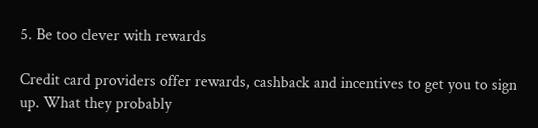5. Be too clever with rewards

Credit card providers offer rewards, cashback and incentives to get you to sign up. What they probably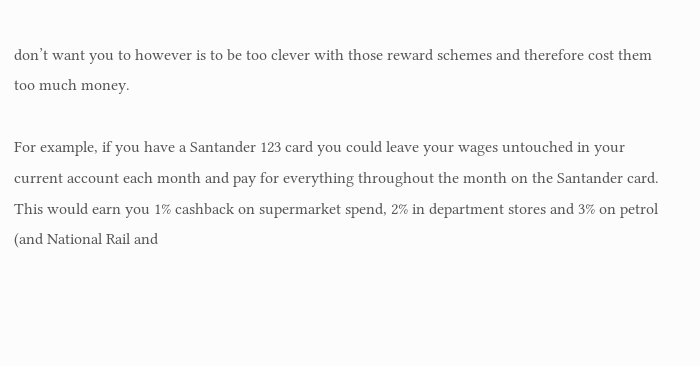don’t want you to however is to be too clever with those reward schemes and therefore cost them too much money.

For example, if you have a Santander 123 card you could leave your wages untouched in your current account each month and pay for everything throughout the month on the Santander card. This would earn you 1% cashback on supermarket spend, 2% in department stores and 3% on petrol (and National Rail and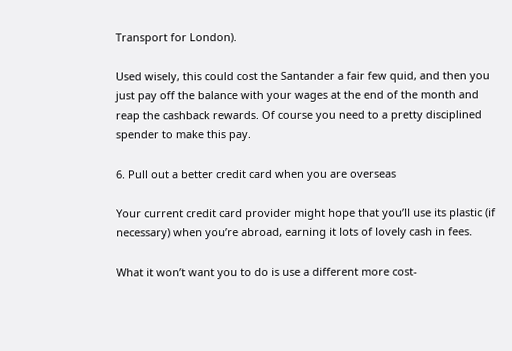Transport for London).

Used wisely, this could cost the Santander a fair few quid, and then you just pay off the balance with your wages at the end of the month and reap the cashback rewards. Of course you need to a pretty disciplined spender to make this pay.

6. Pull out a better credit card when you are overseas

Your current credit card provider might hope that you’ll use its plastic (if necessary) when you’re abroad, earning it lots of lovely cash in fees.

What it won’t want you to do is use a different more cost-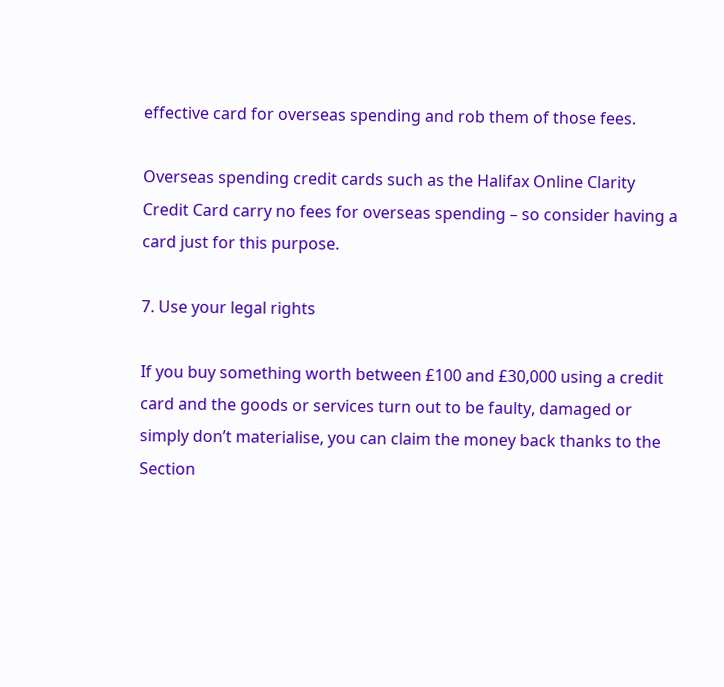effective card for overseas spending and rob them of those fees.

Overseas spending credit cards such as the Halifax Online Clarity Credit Card carry no fees for overseas spending – so consider having a card just for this purpose.

7. Use your legal rights

If you buy something worth between £100 and £30,000 using a credit card and the goods or services turn out to be faulty, damaged or simply don’t materialise, you can claim the money back thanks to the Section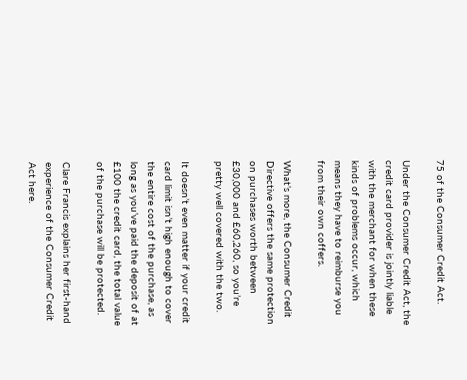75 of the Consumer Credit Act.

Under the Consumer Credit Act, the credit card provider is jointly liable with the merchant for when these kinds of problems occur, which means they have to reimburse you from their own coffers.

What’s more, the Consumer Credit Directive offers the same protection on purchases worth between £30,000 and £60,260, so you’re pretty well covered with the two.

It doesn’t even matter if your credit card limit isn’t high enough to cover the entire cost of the purchase, as long as you’ve paid the deposit of at £100 the credit card, the total value of the purchase will be protected.

Clare Francis explains her first-hand experience of the Consumer Credit Act here.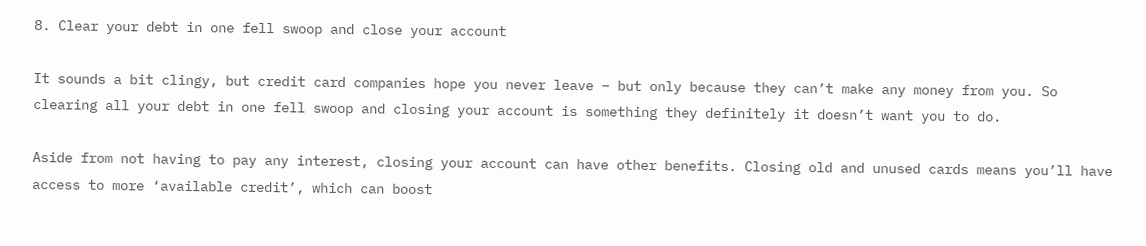8. Clear your debt in one fell swoop and close your account

It sounds a bit clingy, but credit card companies hope you never leave – but only because they can’t make any money from you. So clearing all your debt in one fell swoop and closing your account is something they definitely it doesn’t want you to do.

Aside from not having to pay any interest, closing your account can have other benefits. Closing old and unused cards means you’ll have access to more ‘available credit’, which can boost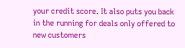your credit score. It also puts you back in the running for deals only offered to new customers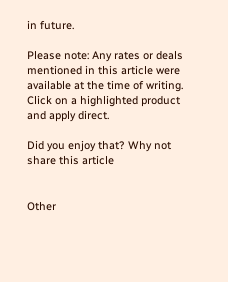in future.

Please note: Any rates or deals mentioned in this article were available at the time of writing. Click on a highlighted product and apply direct.

Did you enjoy that? Why not share this article


Other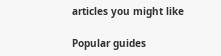articles you might like

Popular guides